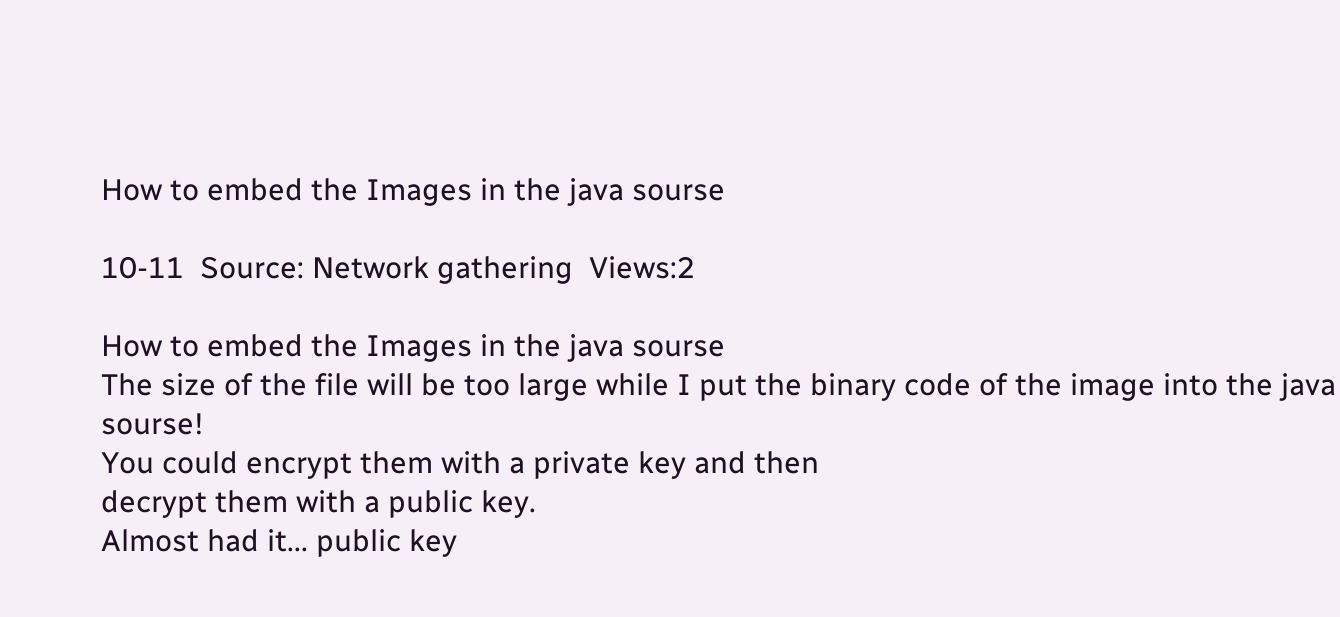How to embed the Images in the java sourse

10-11  Source: Network gathering  Views:2

How to embed the Images in the java sourse
The size of the file will be too large while I put the binary code of the image into the java sourse!
You could encrypt them with a private key and then
decrypt them with a public key.
Almost had it... public key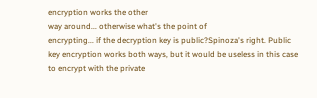encryption works the other
way around... otherwise what's the point of
encrypting... if the decryption key is public?Spinoza's right. Public key encryption works both ways, but it would be useless in this case to encrypt with the private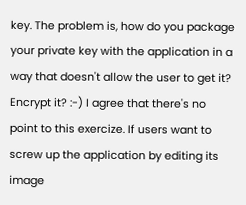key. The problem is, how do you package your private key with the application in a way that doesn't allow the user to get it? Encrypt it? :-) I agree that there's no point to this exercize. If users want to screw up the application by editing its image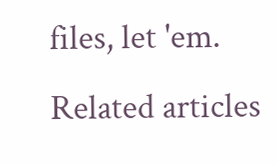files, let 'em.
Related articles